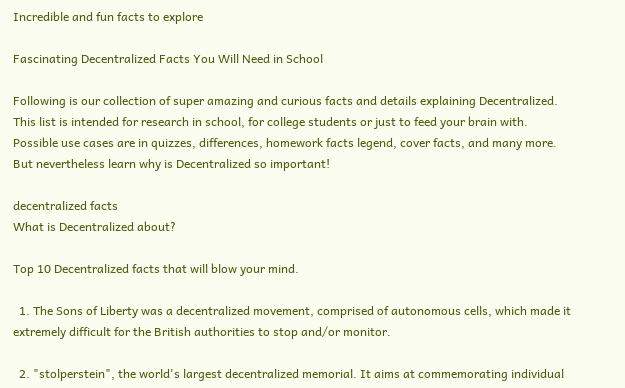Incredible and fun facts to explore

Fascinating Decentralized Facts You Will Need in School

Following is our collection of super amazing and curious facts and details explaining Decentralized. This list is intended for research in school, for college students or just to feed your brain with. Possible use cases are in quizzes, differences, homework facts legend, cover facts, and many more. But nevertheless learn why is Decentralized so important!

decentralized facts
What is Decentralized about?

Top 10 Decentralized facts that will blow your mind.

  1. The Sons of Liberty was a decentralized movement, comprised of autonomous cells, which made it extremely difficult for the British authorities to stop and/or monitor.

  2. "stolperstein", the world's largest decentralized memorial. It aims at commemorating individual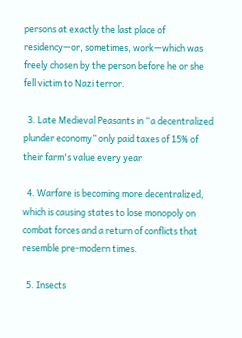persons at exactly the last place of residency—or, sometimes, work—which was freely chosen by the person before he or she fell victim to Nazi terror.

  3. Late Medieval Peasants in “a decentralized plunder economy” only paid taxes of 15% of their farm's value every year

  4. Warfare is becoming more decentralized, which is causing states to lose monopoly on combat forces and a return of conflicts that resemble pre-modern times.

  5. Insects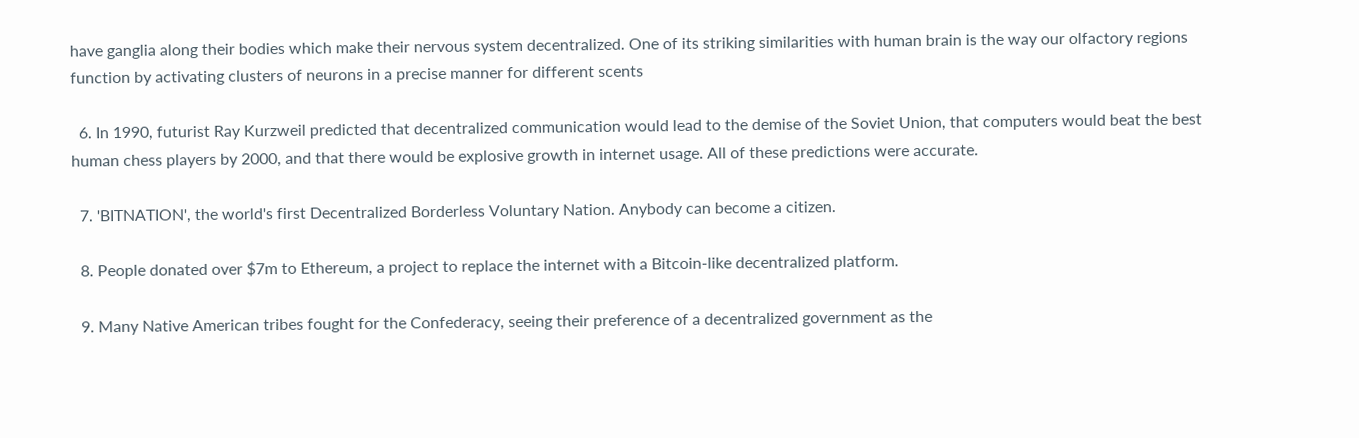have ganglia along their bodies which make their nervous system decentralized. One of its striking similarities with human brain is the way our olfactory regions function by activating clusters of neurons in a precise manner for different scents

  6. In 1990, futurist Ray Kurzweil predicted that decentralized communication would lead to the demise of the Soviet Union, that computers would beat the best human chess players by 2000, and that there would be explosive growth in internet usage. All of these predictions were accurate.

  7. 'BITNATION', the world's first Decentralized Borderless Voluntary Nation. Anybody can become a citizen.

  8. People donated over $7m to Ethereum, a project to replace the internet with a Bitcoin-like decentralized platform.

  9. Many Native American tribes fought for the Confederacy, seeing their preference of a decentralized government as the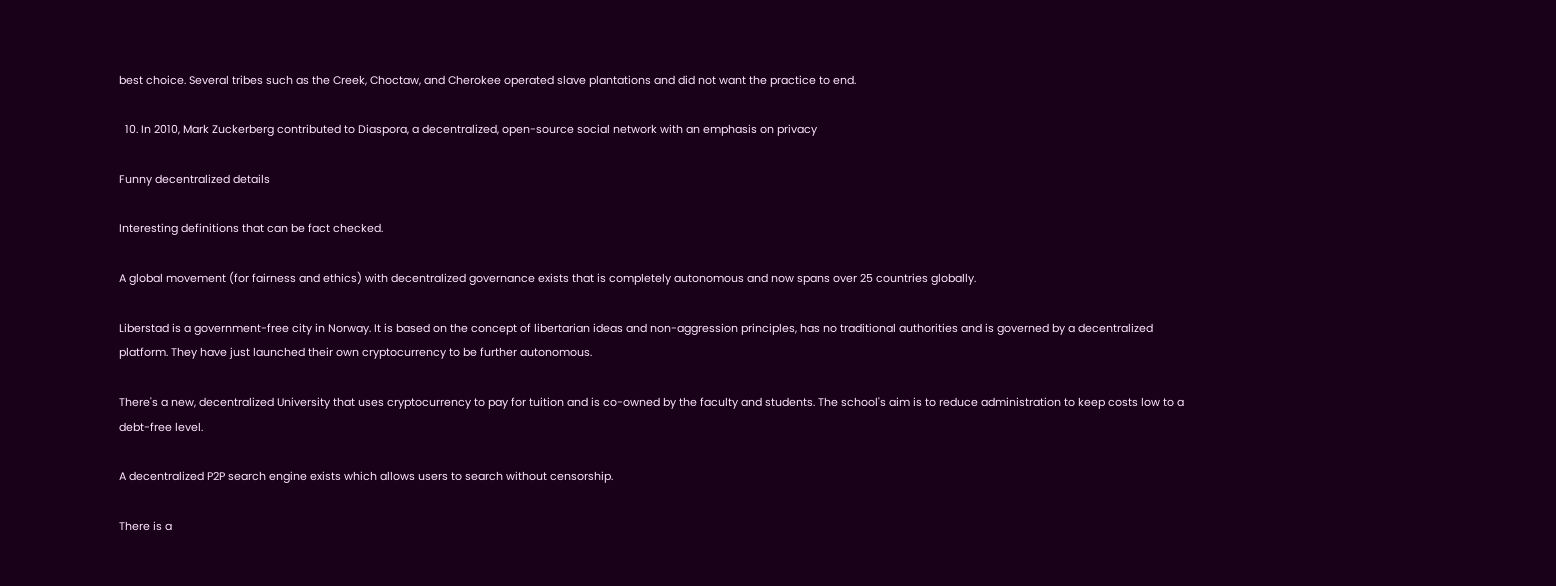best choice. Several tribes such as the Creek, Choctaw, and Cherokee operated slave plantations and did not want the practice to end.

  10. In 2010, Mark Zuckerberg contributed to Diaspora, a decentralized, open-source social network with an emphasis on privacy

Funny decentralized details

Interesting definitions that can be fact checked.

A global movement (for fairness and ethics) with decentralized governance exists that is completely autonomous and now spans over 25 countries globally.

Liberstad is a government-free city in Norway. It is based on the concept of libertarian ideas and non-aggression principles, has no traditional authorities and is governed by a decentralized platform. They have just launched their own cryptocurrency to be further autonomous.

There's a new, decentralized University that uses cryptocurrency to pay for tuition and is co-owned by the faculty and students. The school's aim is to reduce administration to keep costs low to a debt-free level.

A decentralized P2P search engine exists which allows users to search without censorship.

There is a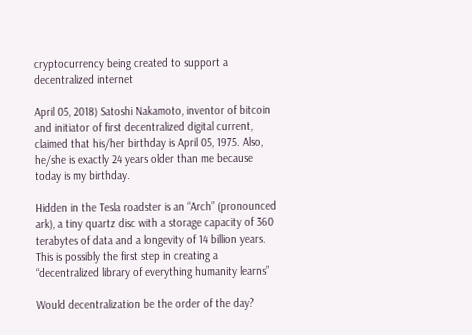cryptocurrency being created to support a decentralized internet

April 05, 2018) Satoshi Nakamoto, inventor of bitcoin and initiator of first decentralized digital current, claimed that his/her birthday is April 05, 1975. Also, he/she is exactly 24 years older than me because today is my birthday.

Hidden in the Tesla roadster is an “Arch” (pronounced ark), a tiny quartz disc with a storage capacity of 360 terabytes of data and a longevity of 14 billion years. This is possibly the first step in creating a “decentralized library of everything humanity learns”

Would decentralization be the order of the day?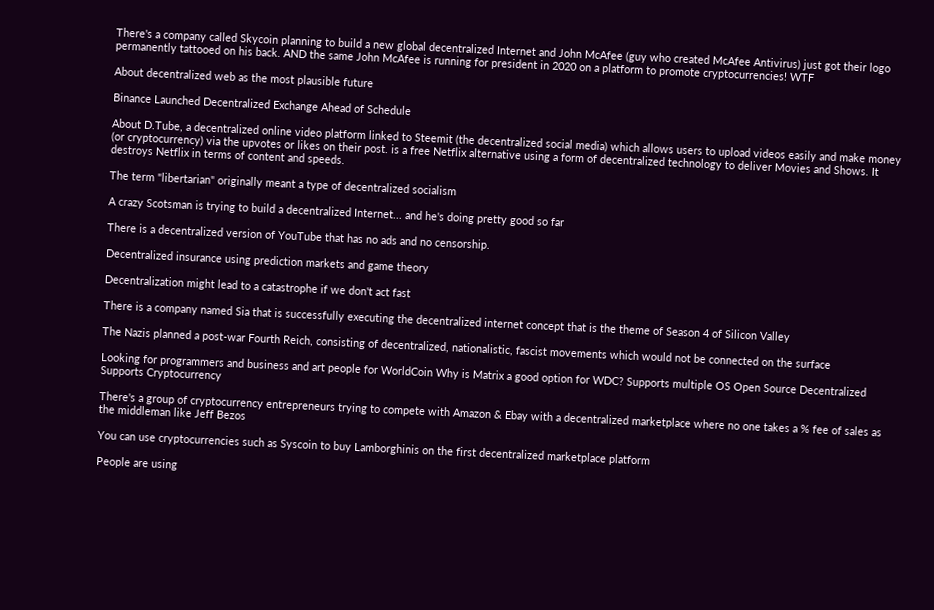There's a company called Skycoin planning to build a new global decentralized Internet and John McAfee (guy who created McAfee Antivirus) just got their logo permanently tattooed on his back. AND the same John McAfee is running for president in 2020 on a platform to promote cryptocurrencies! WTF

About decentralized web as the most plausible future

Binance Launched Decentralized Exchange Ahead of Schedule

About D.Tube, a decentralized online video platform linked to Steemit (the decentralized social media) which allows users to upload videos easily and make money (or cryptocurrency) via the upvotes or likes on their post. is a free Netflix alternative using a form of decentralized technology to deliver Movies and Shows. It destroys Netflix in terms of content and speeds.

The term "libertarian" originally meant a type of decentralized socialism

A crazy Scotsman is trying to build a decentralized Internet... and he's doing pretty good so far

There is a decentralized version of YouTube that has no ads and no censorship.

Decentralized insurance using prediction markets and game theory

Decentralization might lead to a catastrophe if we don't act fast

There is a company named Sia that is successfully executing the decentralized internet concept that is the theme of Season 4 of Silicon Valley

The Nazis planned a post-war Fourth Reich, consisting of decentralized, nationalistic, fascist movements which would not be connected on the surface

Looking for programmers and business and art people for WorldCoin Why is Matrix a good option for WDC? Supports multiple OS Open Source Decentralized Supports Cryptocurrency

There's a group of cryptocurrency entrepreneurs trying to compete with Amazon & Ebay with a decentralized marketplace where no one takes a % fee of sales as the middleman like Jeff Bezos

You can use cryptocurrencies such as Syscoin to buy Lamborghinis on the first decentralized marketplace platform

People are using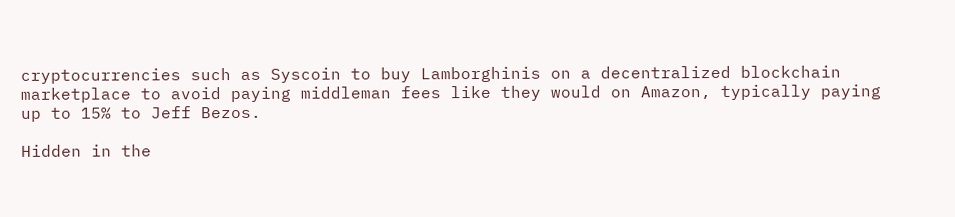cryptocurrencies such as Syscoin to buy Lamborghinis on a decentralized blockchain marketplace to avoid paying middleman fees like they would on Amazon, typically paying up to 15% to Jeff Bezos.

Hidden in the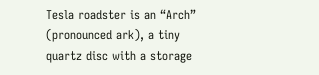Tesla roadster is an “Arch” (pronounced ark), a tiny quartz disc with a storage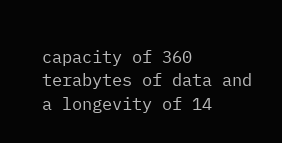capacity of 360 terabytes of data and a longevity of 14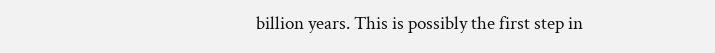billion years. This is possibly the first step in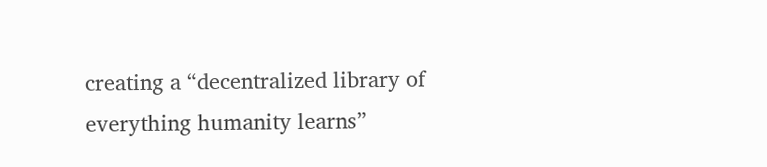creating a “decentralized library of everything humanity learns”